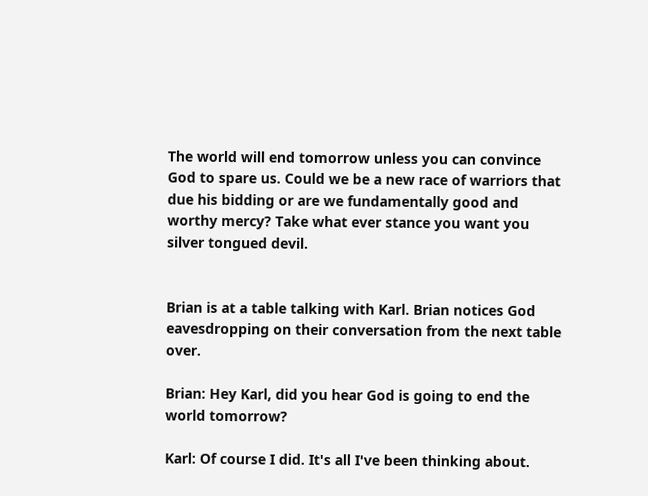The world will end tomorrow unless you can convince God to spare us. Could we be a new race of warriors that due his bidding or are we fundamentally good and worthy mercy? Take what ever stance you want you silver tongued devil.


Brian is at a table talking with Karl. Brian notices God eavesdropping on their conversation from the next table over.

Brian: Hey Karl, did you hear God is going to end the world tomorrow?

Karl: Of course I did. It's all I've been thinking about.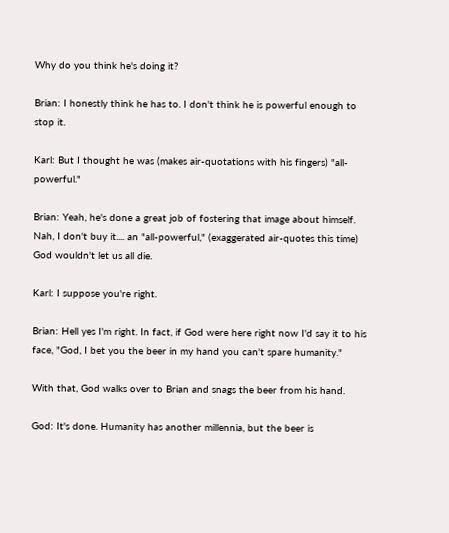Why do you think he's doing it?

Brian: I honestly think he has to. I don't think he is powerful enough to stop it.

Karl: But I thought he was (makes air-quotations with his fingers) "all-powerful."

Brian: Yeah, he's done a great job of fostering that image about himself. Nah, I don't buy it.... an "all-powerful," (exaggerated air-quotes this time) God wouldn't let us all die.

Karl: I suppose you're right.

Brian: Hell yes I'm right. In fact, if God were here right now I'd say it to his face, "God, I bet you the beer in my hand you can't spare humanity."

With that, God walks over to Brian and snags the beer from his hand.

God: It's done. Humanity has another millennia, but the beer is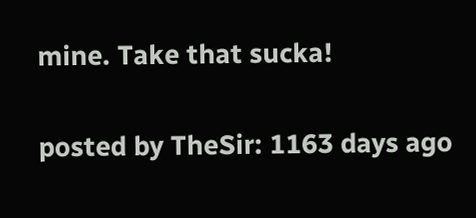mine. Take that sucka!

posted by TheSir: 1163 days ago